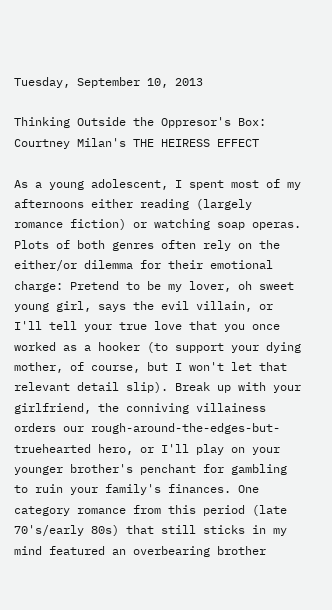Tuesday, September 10, 2013

Thinking Outside the Oppresor's Box: Courtney Milan's THE HEIRESS EFFECT

As a young adolescent, I spent most of my afternoons either reading (largely romance fiction) or watching soap operas. Plots of both genres often rely on the either/or dilemma for their emotional charge: Pretend to be my lover, oh sweet young girl, says the evil villain, or I'll tell your true love that you once worked as a hooker (to support your dying mother, of course, but I won't let that relevant detail slip). Break up with your girlfriend, the conniving villainess orders our rough-around-the-edges-but-truehearted hero, or I'll play on your younger brother's penchant for gambling to ruin your family's finances. One category romance from this period (late 70's/early 80s) that still sticks in my mind featured an overbearing brother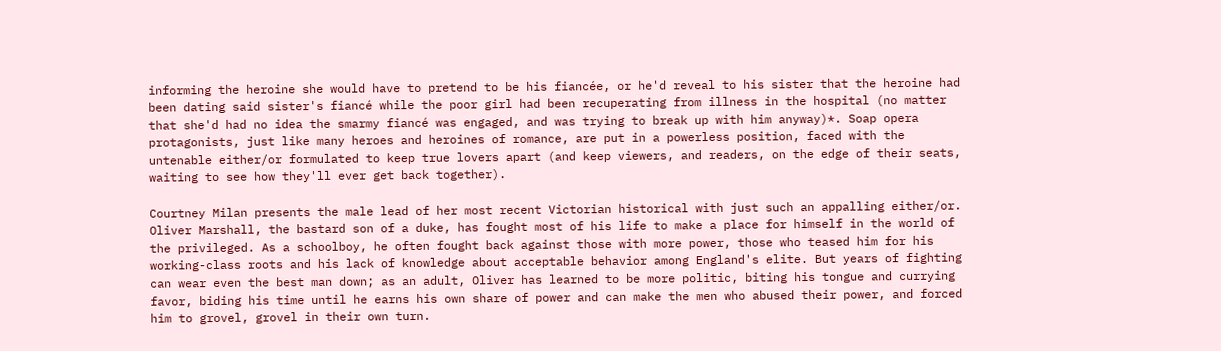informing the heroine she would have to pretend to be his fiancée, or he'd reveal to his sister that the heroine had been dating said sister's fiancé while the poor girl had been recuperating from illness in the hospital (no matter that she'd had no idea the smarmy fiancé was engaged, and was trying to break up with him anyway)*. Soap opera protagonists, just like many heroes and heroines of romance, are put in a powerless position, faced with the untenable either/or formulated to keep true lovers apart (and keep viewers, and readers, on the edge of their seats, waiting to see how they'll ever get back together).

Courtney Milan presents the male lead of her most recent Victorian historical with just such an appalling either/or. Oliver Marshall, the bastard son of a duke, has fought most of his life to make a place for himself in the world of the privileged. As a schoolboy, he often fought back against those with more power, those who teased him for his working-class roots and his lack of knowledge about acceptable behavior among England's elite. But years of fighting can wear even the best man down; as an adult, Oliver has learned to be more politic, biting his tongue and currying favor, biding his time until he earns his own share of power and can make the men who abused their power, and forced him to grovel, grovel in their own turn.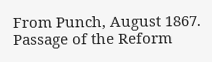From Punch, August 1867. Passage of the Reform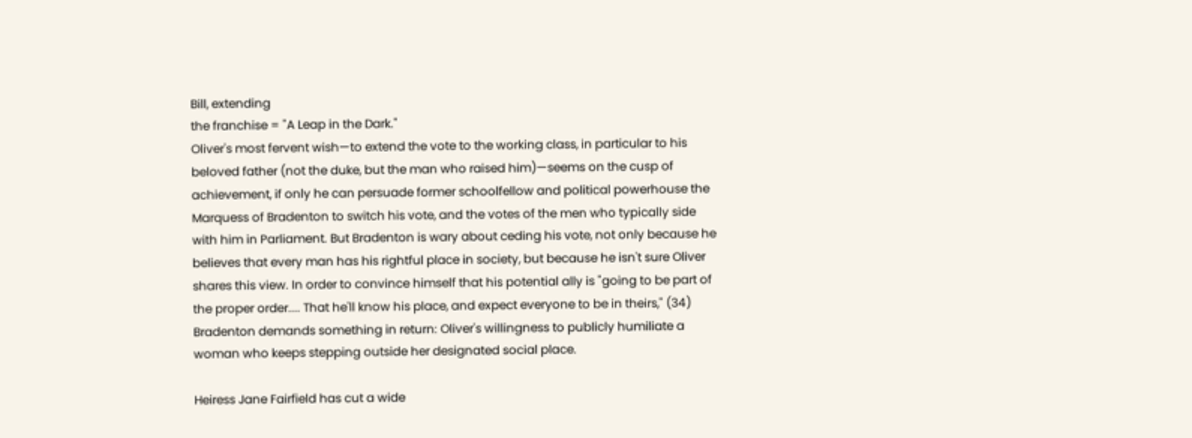Bill, extending
the franchise = "A Leap in the Dark."
Oliver's most fervent wish—to extend the vote to the working class, in particular to his beloved father (not the duke, but the man who raised him)—seems on the cusp of achievement, if only he can persuade former schoolfellow and political powerhouse the Marquess of Bradenton to switch his vote, and the votes of the men who typically side with him in Parliament. But Bradenton is wary about ceding his vote, not only because he believes that every man has his rightful place in society, but because he isn't sure Oliver shares this view. In order to convince himself that his potential ally is "going to be part of the proper order.... That he'll know his place, and expect everyone to be in theirs," (34) Bradenton demands something in return: Oliver's willingness to publicly humiliate a woman who keeps stepping outside her designated social place.

Heiress Jane Fairfield has cut a wide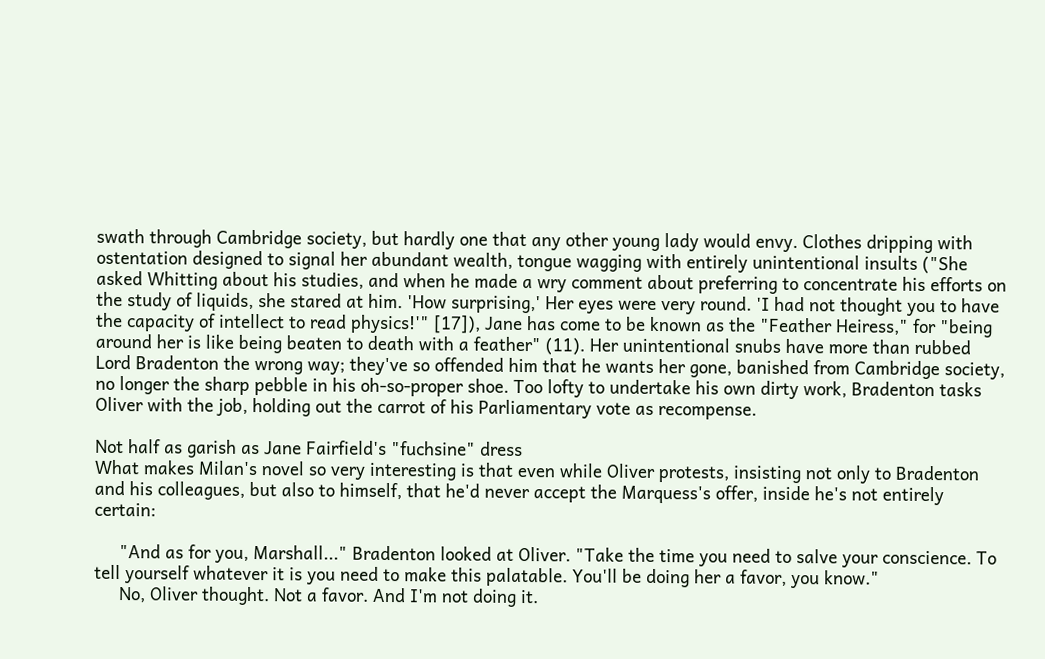swath through Cambridge society, but hardly one that any other young lady would envy. Clothes dripping with ostentation designed to signal her abundant wealth, tongue wagging with entirely unintentional insults ("She asked Whitting about his studies, and when he made a wry comment about preferring to concentrate his efforts on the study of liquids, she stared at him. 'How surprising,' Her eyes were very round. 'I had not thought you to have the capacity of intellect to read physics!'" [17]), Jane has come to be known as the "Feather Heiress," for "being around her is like being beaten to death with a feather" (11). Her unintentional snubs have more than rubbed Lord Bradenton the wrong way; they've so offended him that he wants her gone, banished from Cambridge society, no longer the sharp pebble in his oh-so-proper shoe. Too lofty to undertake his own dirty work, Bradenton tasks Oliver with the job, holding out the carrot of his Parliamentary vote as recompense.

Not half as garish as Jane Fairfield's "fuchsine" dress
What makes Milan's novel so very interesting is that even while Oliver protests, insisting not only to Bradenton and his colleagues, but also to himself, that he'd never accept the Marquess's offer, inside he's not entirely certain:

     "And as for you, Marshall..." Bradenton looked at Oliver. "Take the time you need to salve your conscience. To tell yourself whatever it is you need to make this palatable. You'll be doing her a favor, you know."
     No, Oliver thought. Not a favor. And I'm not doing it.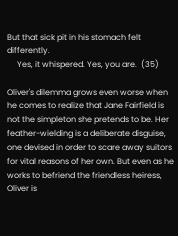But that sick pit in his stomach felt differently.
     Yes, it whispered. Yes, you are.  (35)

Oliver's dilemma grows even worse when he comes to realize that Jane Fairfield is not the simpleton she pretends to be. Her feather-wielding is a deliberate disguise, one devised in order to scare away suitors for vital reasons of her own. But even as he works to befriend the friendless heiress, Oliver is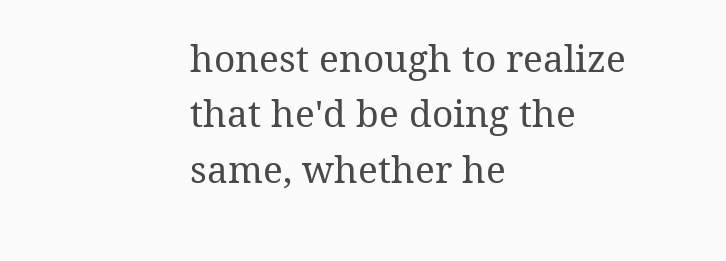honest enough to realize that he'd be doing the same, whether he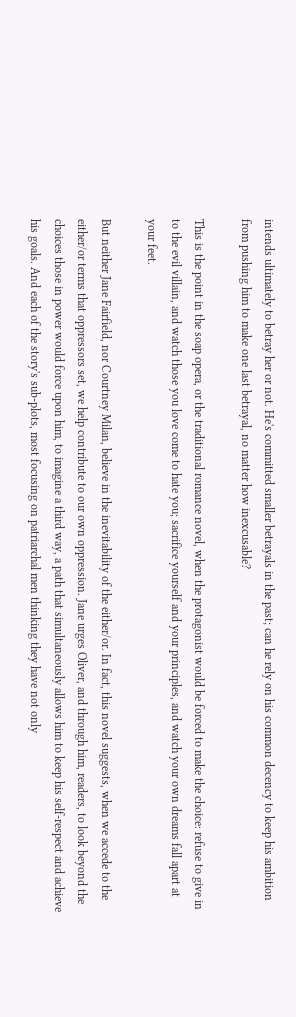intends ultimately to betray her or not. He's committed smaller betrayals in the past; can he rely on his common decency to keep his ambition from pushing him to make one last betrayal, no matter how inexcusable?

This is the point in the soap opera, or the traditional romance novel, when the protagonist would be forced to make the choice: refuse to give in to the evil villain, and watch those you love come to hate you; sacrifice yourself and your principles, and watch your own dreams fall apart at your feet.

But neither Jane Fairfield, nor Courtney Milan, believe in the inevitability of the either/or. In fact, this novel suggests, when we accede to the either/or terms that oppressors set, we help contribute to our own oppression. Jane urges Oliver, and through him, readers, to look beyond the choices those in power would force upon him, to imagine a third way, a path that simultaneously allows him to keep his self-respect and achieve his goals. And each of the story's sub-plots, most focusing on patriarchal men thinking they have not only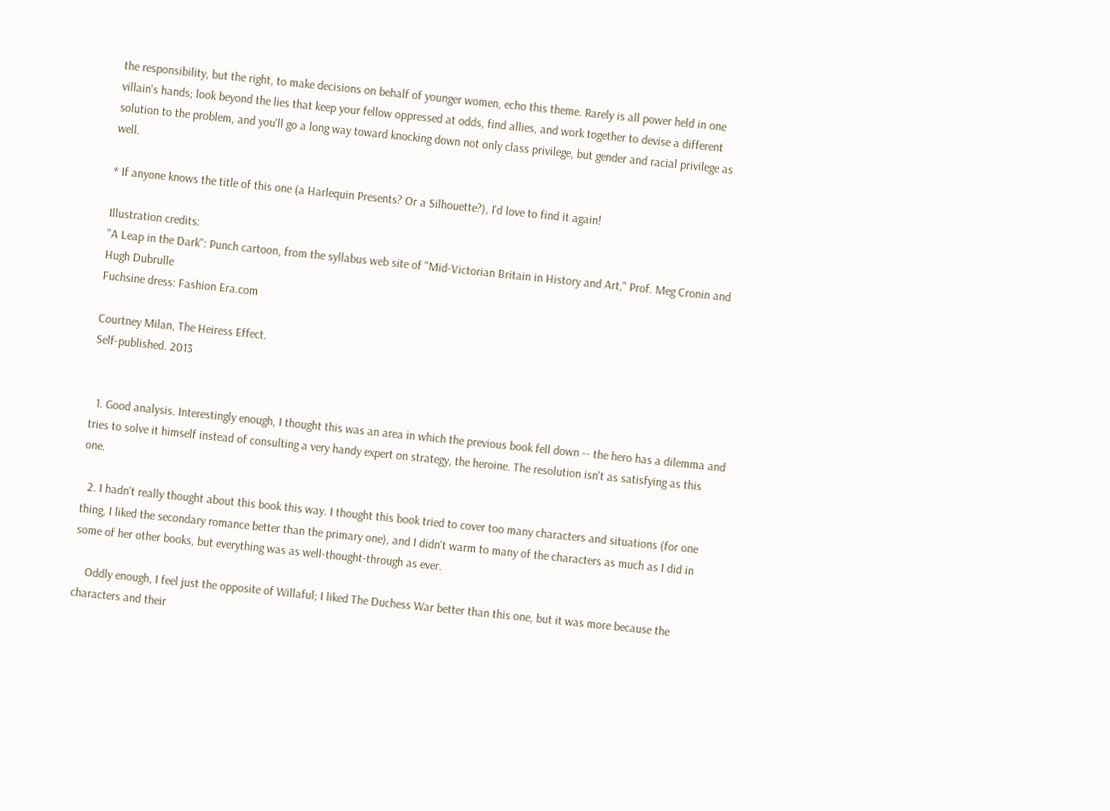the responsibility, but the right, to make decisions on behalf of younger women, echo this theme. Rarely is all power held in one villain's hands; look beyond the lies that keep your fellow oppressed at odds, find allies, and work together to devise a different solution to the problem, and you'll go a long way toward knocking down not only class privilege, but gender and racial privilege as well.

* If anyone knows the title of this one (a Harlequin Presents? Or a Silhouette?), I'd love to find it again!

Illustration credits:
"A Leap in the Dark": Punch cartoon, from the syllabus web site of "Mid-Victorian Britain in History and Art," Prof. Meg Cronin and Hugh Dubrulle
Fuchsine dress: Fashion Era.com

Courtney Milan, The Heiress Effect.
Self-published. 2013


  1. Good analysis. Interestingly enough, I thought this was an area in which the previous book fell down -- the hero has a dilemma and tries to solve it himself instead of consulting a very handy expert on strategy, the heroine. The resolution isn't as satisfying as this one.

  2. I hadn't really thought about this book this way. I thought this book tried to cover too many characters and situations (for one thing, I liked the secondary romance better than the primary one), and I didn't warm to many of the characters as much as I did in some of her other books, but everything was as well-thought-through as ever.

    Oddly enough, I feel just the opposite of Willaful; I liked The Duchess War better than this one, but it was more because the characters and their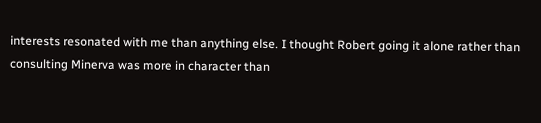interests resonated with me than anything else. I thought Robert going it alone rather than consulting Minerva was more in character than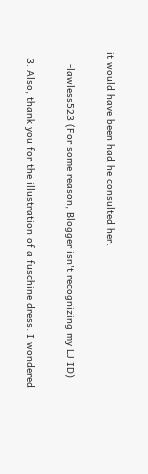it would have been had he consulted her.

    -lawless523 (For some reason, Blogger isn't recognizing my LJ ID)

  3. Also, thank you for the illustration of a fuschine dress. I wondered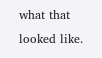what that looked like.